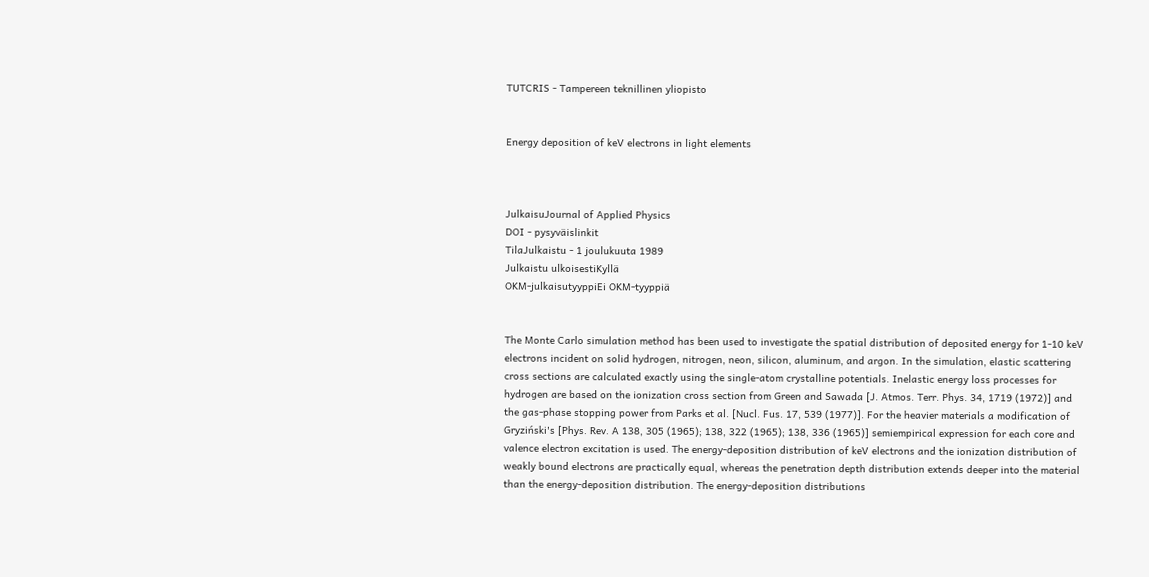TUTCRIS - Tampereen teknillinen yliopisto


Energy deposition of keV electrons in light elements



JulkaisuJournal of Applied Physics
DOI - pysyväislinkit
TilaJulkaistu - 1 joulukuuta 1989
Julkaistu ulkoisestiKyllä
OKM-julkaisutyyppiEi OKM-tyyppiä


The Monte Carlo simulation method has been used to investigate the spatial distribution of deposited energy for 1-10 keV electrons incident on solid hydrogen, nitrogen, neon, silicon, aluminum, and argon. In the simulation, elastic scattering cross sections are calculated exactly using the single-atom crystalline potentials. Inelastic energy loss processes for hydrogen are based on the ionization cross section from Green and Sawada [J. Atmos. Terr. Phys. 34, 1719 (1972)] and the gas-phase stopping power from Parks et al. [Nucl. Fus. 17, 539 (1977)]. For the heavier materials a modification of Gryziński's [Phys. Rev. A 138, 305 (1965); 138, 322 (1965); 138, 336 (1965)] semiempirical expression for each core and valence electron excitation is used. The energy-deposition distribution of keV electrons and the ionization distribution of weakly bound electrons are practically equal, whereas the penetration depth distribution extends deeper into the material than the energy-deposition distribution. The energy-deposition distributions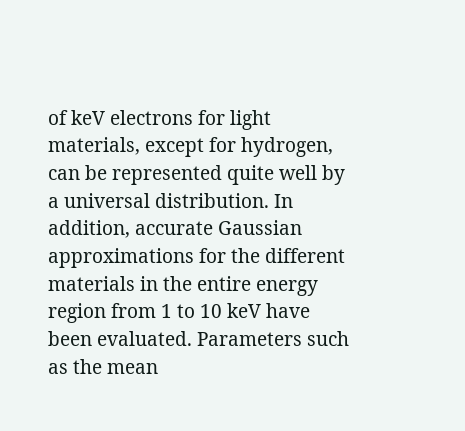of keV electrons for light materials, except for hydrogen, can be represented quite well by a universal distribution. In addition, accurate Gaussian approximations for the different materials in the entire energy region from 1 to 10 keV have been evaluated. Parameters such as the mean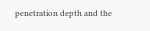penetration depth and the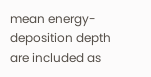mean energy-deposition depth are included as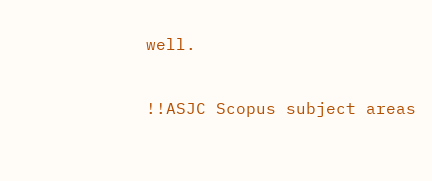well.

!!ASJC Scopus subject areas